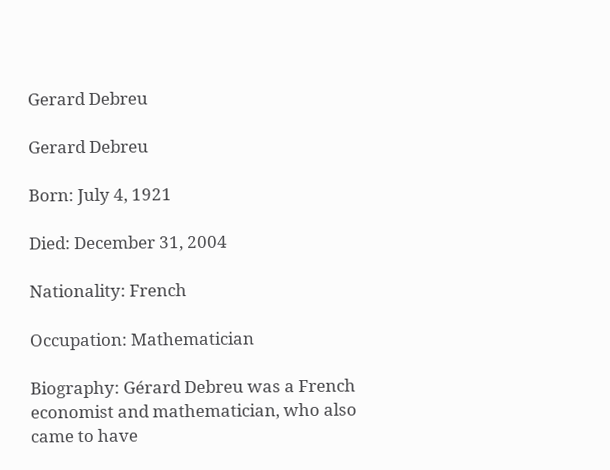Gerard Debreu

Gerard Debreu

Born: July 4, 1921

Died: December 31, 2004

Nationality: French

Occupation: Mathematician

Biography: Gérard Debreu was a French economist and mathematician, who also came to have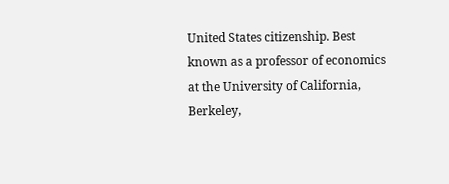United States citizenship. Best known as a professor of economics at the University of California, Berkeley,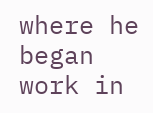where he began work in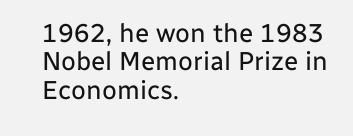1962, he won the 1983 Nobel Memorial Prize in Economics.